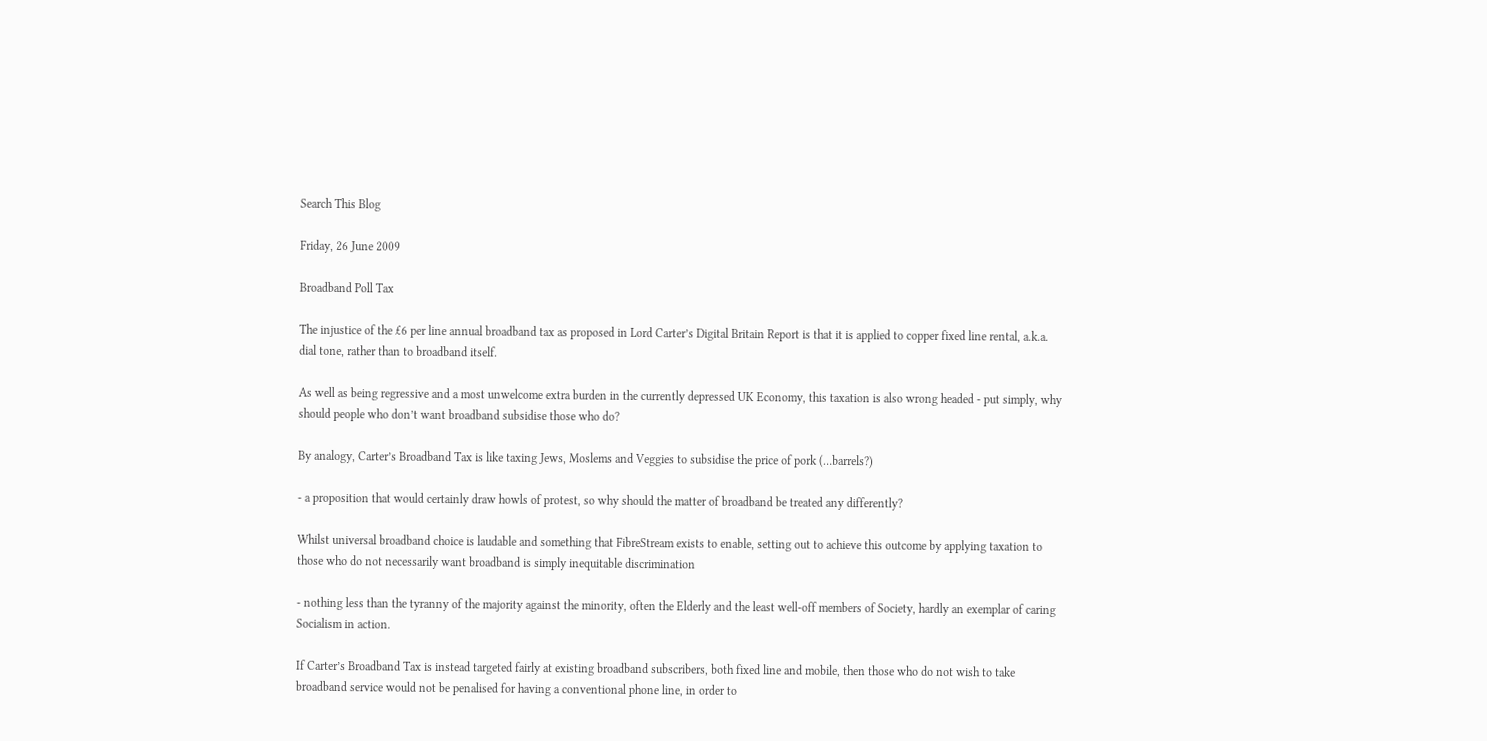Search This Blog

Friday, 26 June 2009

Broadband Poll Tax

The injustice of the £6 per line annual broadband tax as proposed in Lord Carter’s Digital Britain Report is that it is applied to copper fixed line rental, a.k.a. dial tone, rather than to broadband itself.

As well as being regressive and a most unwelcome extra burden in the currently depressed UK Economy, this taxation is also wrong headed - put simply, why should people who don’t want broadband subsidise those who do?

By analogy, Carter’s Broadband Tax is like taxing Jews, Moslems and Veggies to subsidise the price of pork (…barrels?)

- a proposition that would certainly draw howls of protest, so why should the matter of broadband be treated any differently?

Whilst universal broadband choice is laudable and something that FibreStream exists to enable, setting out to achieve this outcome by applying taxation to those who do not necessarily want broadband is simply inequitable discrimination

- nothing less than the tyranny of the majority against the minority, often the Elderly and the least well-off members of Society, hardly an exemplar of caring Socialism in action.

If Carter’s Broadband Tax is instead targeted fairly at existing broadband subscribers, both fixed line and mobile, then those who do not wish to take broadband service would not be penalised for having a conventional phone line, in order to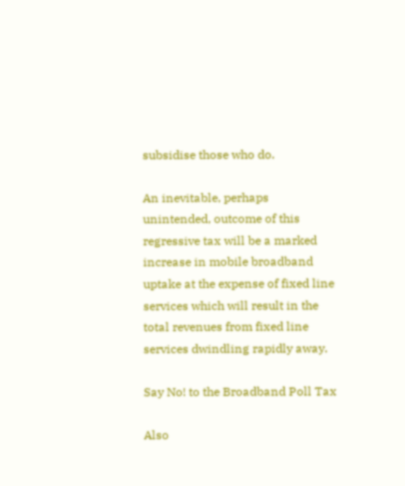subsidise those who do.

An inevitable, perhaps unintended, outcome of this regressive tax will be a marked increase in mobile broadband uptake at the expense of fixed line services which will result in the total revenues from fixed line services dwindling rapidly away.

Say No! to the Broadband Poll Tax

Also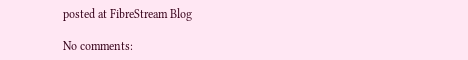posted at FibreStream Blog

No comments: